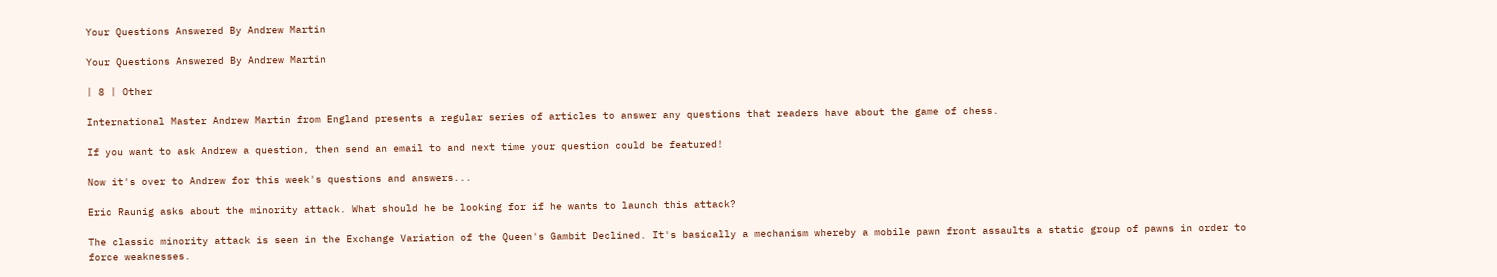Your Questions Answered By Andrew Martin

Your Questions Answered By Andrew Martin

| 8 | Other

International Master Andrew Martin from England presents a regular series of articles to answer any questions that readers have about the game of chess.

If you want to ask Andrew a question, then send an email to and next time your question could be featured!

Now it's over to Andrew for this week's questions and answers...

Eric Raunig asks about the minority attack. What should he be looking for if he wants to launch this attack?

The classic minority attack is seen in the Exchange Variation of the Queen's Gambit Declined. It's basically a mechanism whereby a mobile pawn front assaults a static group of pawns in order to force weaknesses.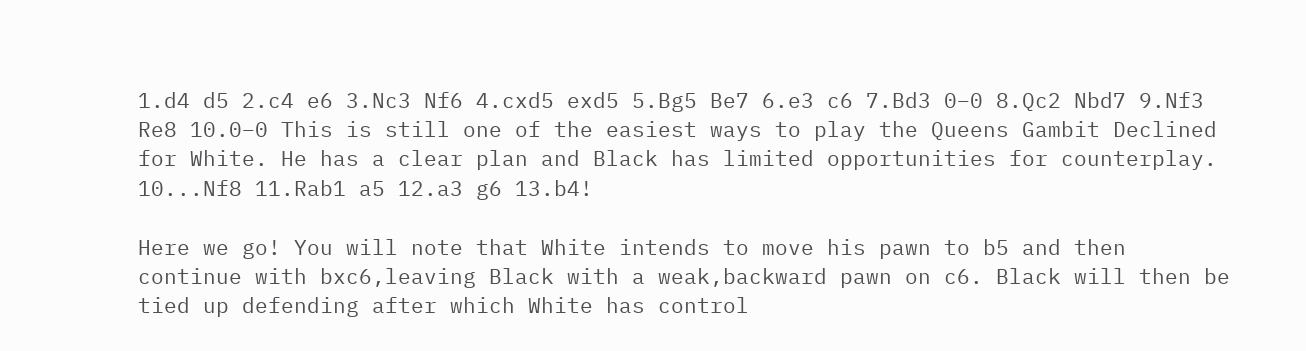1.d4 d5 2.c4 e6 3.Nc3 Nf6 4.cxd5 exd5 5.Bg5 Be7 6.e3 c6 7.Bd3 0–0 8.Qc2 Nbd7 9.Nf3 Re8 10.0–0 This is still one of the easiest ways to play the Queens Gambit Declined for White. He has a clear plan and Black has limited opportunities for counterplay. 10...Nf8 11.Rab1 a5 12.a3 g6 13.b4!

Here we go! You will note that White intends to move his pawn to b5 and then continue with bxc6,leaving Black with a weak,backward pawn on c6. Black will then be tied up defending after which White has control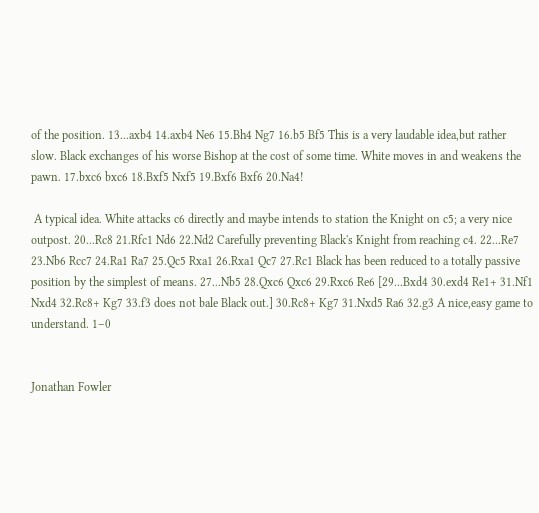of the position. 13...axb4 14.axb4 Ne6 15.Bh4 Ng7 16.b5 Bf5 This is a very laudable idea,but rather slow. Black exchanges of his worse Bishop at the cost of some time. White moves in and weakens the pawn. 17.bxc6 bxc6 18.Bxf5 Nxf5 19.Bxf6 Bxf6 20.Na4!

 A typical idea. White attacks c6 directly and maybe intends to station the Knight on c5; a very nice outpost. 20...Rc8 21.Rfc1 Nd6 22.Nd2 Carefully preventing Black's Knight from reaching c4. 22...Re7 23.Nb6 Rcc7 24.Ra1 Ra7 25.Qc5 Rxa1 26.Rxa1 Qc7 27.Rc1 Black has been reduced to a totally passive position by the simplest of means. 27...Nb5 28.Qxc6 Qxc6 29.Rxc6 Re6 [29...Bxd4 30.exd4 Re1+ 31.Nf1 Nxd4 32.Rc8+ Kg7 33.f3 does not bale Black out.] 30.Rc8+ Kg7 31.Nxd5 Ra6 32.g3 A nice,easy game to understand. 1–0


Jonathan Fowler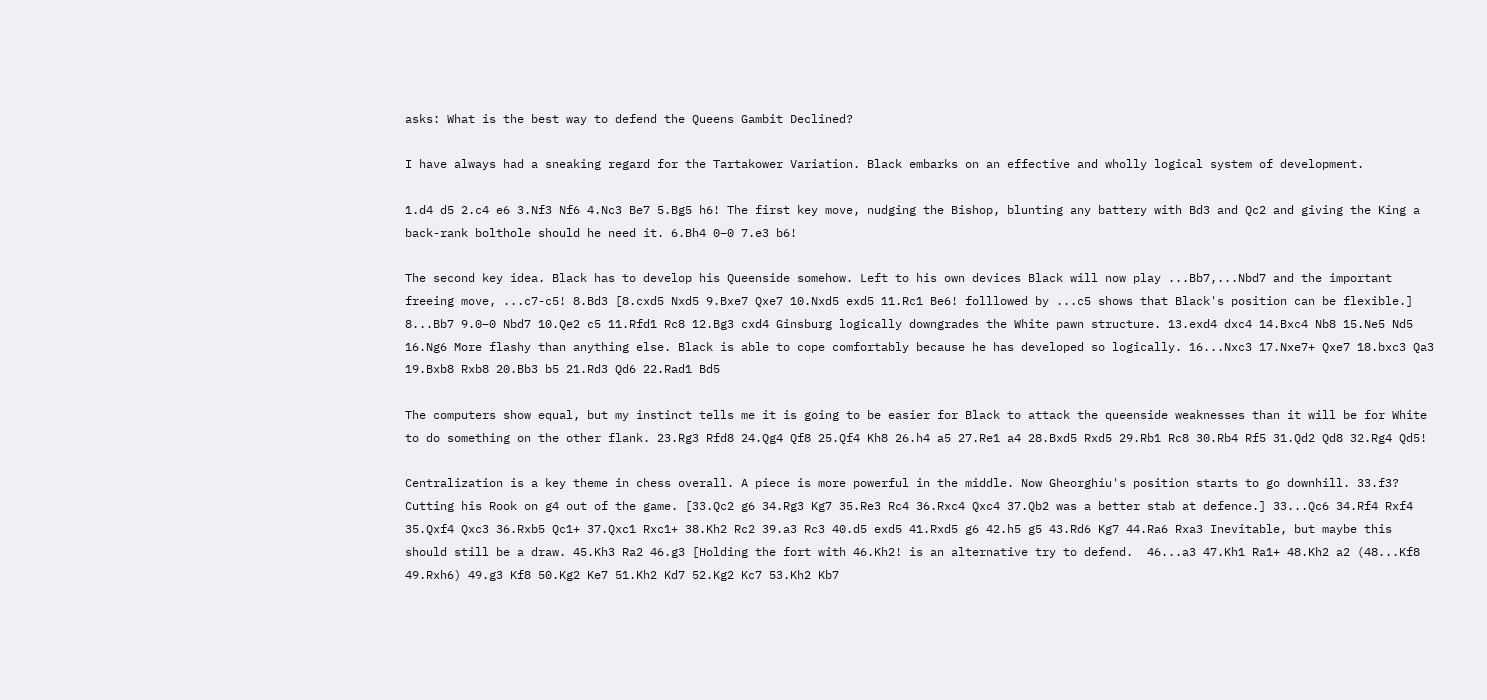asks: What is the best way to defend the Queens Gambit Declined?

I have always had a sneaking regard for the Tartakower Variation. Black embarks on an effective and wholly logical system of development.

1.d4 d5 2.c4 e6 3.Nf3 Nf6 4.Nc3 Be7 5.Bg5 h6! The first key move, nudging the Bishop, blunting any battery with Bd3 and Qc2 and giving the King a back-rank bolthole should he need it. 6.Bh4 0–0 7.e3 b6!

The second key idea. Black has to develop his Queenside somehow. Left to his own devices Black will now play ...Bb7,...Nbd7 and the important freeing move, ...c7-c5! 8.Bd3 [8.cxd5 Nxd5 9.Bxe7 Qxe7 10.Nxd5 exd5 11.Rc1 Be6! folllowed by ...c5 shows that Black's position can be flexible.] 8...Bb7 9.0–0 Nbd7 10.Qe2 c5 11.Rfd1 Rc8 12.Bg3 cxd4 Ginsburg logically downgrades the White pawn structure. 13.exd4 dxc4 14.Bxc4 Nb8 15.Ne5 Nd5 16.Ng6 More flashy than anything else. Black is able to cope comfortably because he has developed so logically. 16...Nxc3 17.Nxe7+ Qxe7 18.bxc3 Qa3 19.Bxb8 Rxb8 20.Bb3 b5 21.Rd3 Qd6 22.Rad1 Bd5

The computers show equal, but my instinct tells me it is going to be easier for Black to attack the queenside weaknesses than it will be for White to do something on the other flank. 23.Rg3 Rfd8 24.Qg4 Qf8 25.Qf4 Kh8 26.h4 a5 27.Re1 a4 28.Bxd5 Rxd5 29.Rb1 Rc8 30.Rb4 Rf5 31.Qd2 Qd8 32.Rg4 Qd5!

Centralization is a key theme in chess overall. A piece is more powerful in the middle. Now Gheorghiu's position starts to go downhill. 33.f3? Cutting his Rook on g4 out of the game. [33.Qc2 g6 34.Rg3 Kg7 35.Re3 Rc4 36.Rxc4 Qxc4 37.Qb2 was a better stab at defence.] 33...Qc6 34.Rf4 Rxf4 35.Qxf4 Qxc3 36.Rxb5 Qc1+ 37.Qxc1 Rxc1+ 38.Kh2 Rc2 39.a3 Rc3 40.d5 exd5 41.Rxd5 g6 42.h5 g5 43.Rd6 Kg7 44.Ra6 Rxa3 Inevitable, but maybe this should still be a draw. 45.Kh3 Ra2 46.g3 [Holding the fort with 46.Kh2! is an alternative try to defend.  46...a3 47.Kh1 Ra1+ 48.Kh2 a2 (48...Kf8 49.Rxh6) 49.g3 Kf8 50.Kg2 Ke7 51.Kh2 Kd7 52.Kg2 Kc7 53.Kh2 Kb7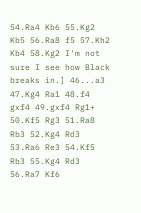54.Ra4 Kb6 55.Kg2 Kb5 56.Ra8 f5 57.Kh2 Kb4 58.Kg2 I'm not sure I see how Black breaks in.] 46...a3 47.Kg4 Ra1 48.f4 gxf4 49.gxf4 Rg1+ 50.Kf5 Rg3 51.Ra8 Rb3 52.Kg4 Rd3 53.Ra6 Re3 54.Kf5 Rb3 55.Kg4 Rd3 56.Ra7 Kf6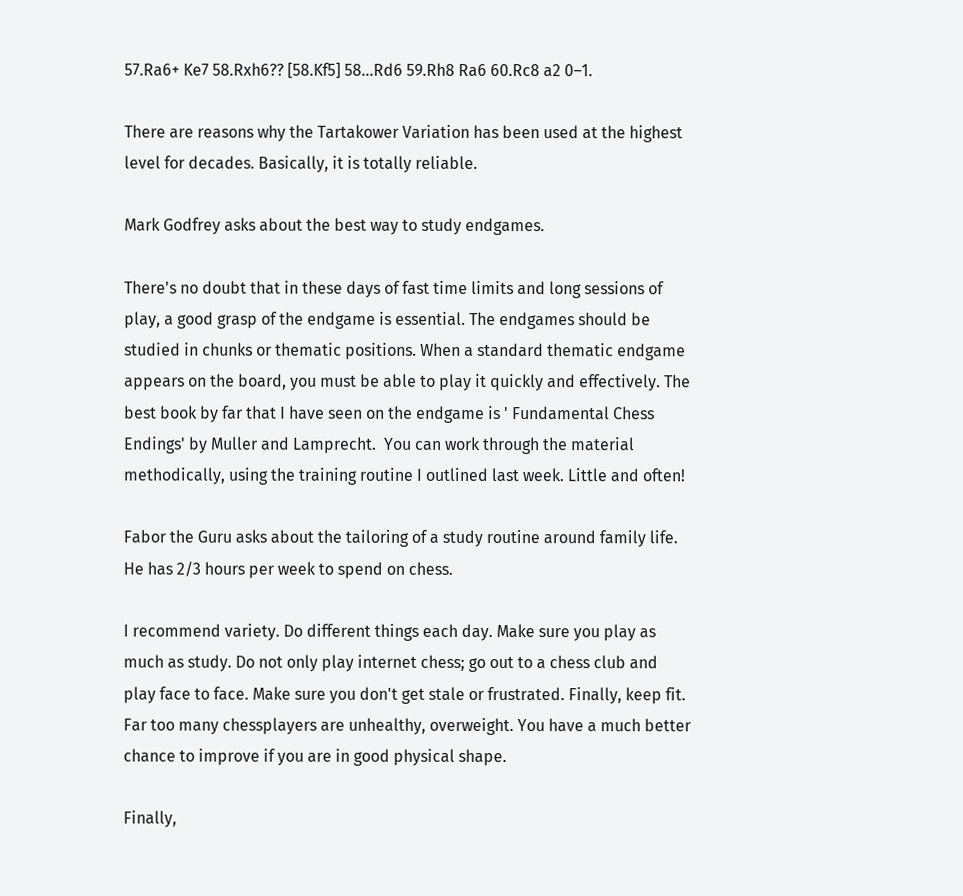57.Ra6+ Ke7 58.Rxh6?? [58.Kf5] 58...Rd6 59.Rh8 Ra6 60.Rc8 a2 0–1.

There are reasons why the Tartakower Variation has been used at the highest level for decades. Basically, it is totally reliable.

Mark Godfrey asks about the best way to study endgames.

There's no doubt that in these days of fast time limits and long sessions of play, a good grasp of the endgame is essential. The endgames should be studied in chunks or thematic positions. When a standard thematic endgame appears on the board, you must be able to play it quickly and effectively. The best book by far that I have seen on the endgame is ' Fundamental Chess Endings' by Muller and Lamprecht.  You can work through the material methodically, using the training routine I outlined last week. Little and often!

Fabor the Guru asks about the tailoring of a study routine around family life. He has 2/3 hours per week to spend on chess.

I recommend variety. Do different things each day. Make sure you play as much as study. Do not only play internet chess; go out to a chess club and play face to face. Make sure you don't get stale or frustrated. Finally, keep fit. Far too many chessplayers are unhealthy, overweight. You have a much better chance to improve if you are in good physical shape.

Finally,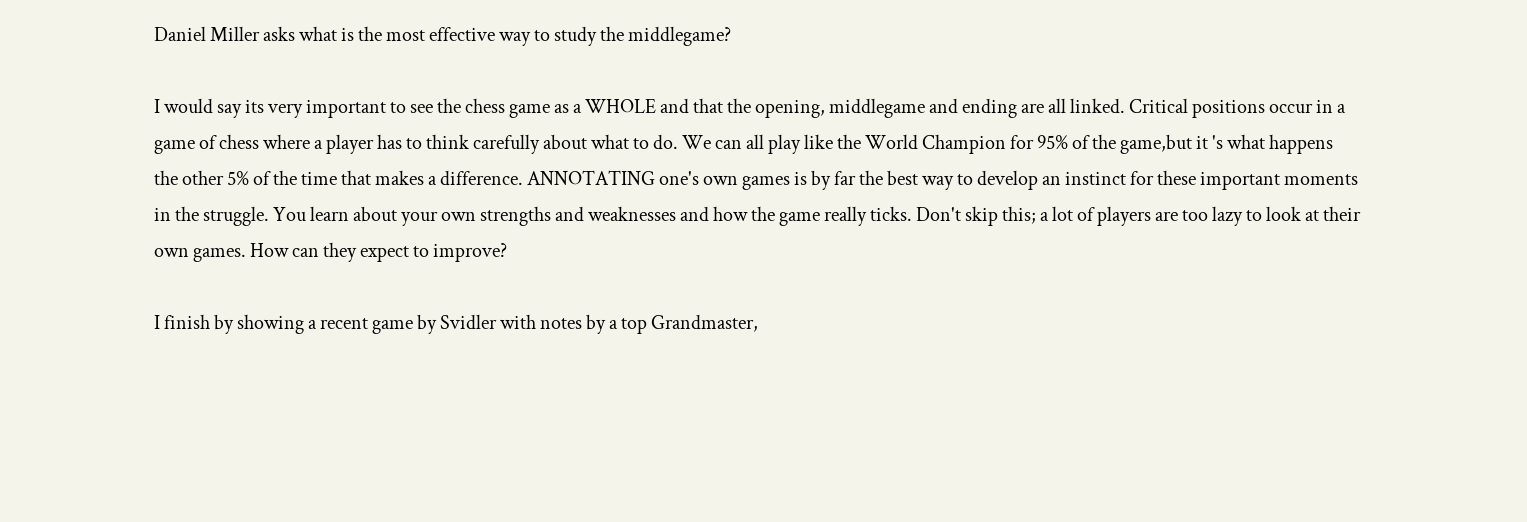Daniel Miller asks what is the most effective way to study the middlegame?

I would say its very important to see the chess game as a WHOLE and that the opening, middlegame and ending are all linked. Critical positions occur in a game of chess where a player has to think carefully about what to do. We can all play like the World Champion for 95% of the game,but it 's what happens the other 5% of the time that makes a difference. ANNOTATING one's own games is by far the best way to develop an instinct for these important moments in the struggle. You learn about your own strengths and weaknesses and how the game really ticks. Don't skip this; a lot of players are too lazy to look at their own games. How can they expect to improve?

I finish by showing a recent game by Svidler with notes by a top Grandmaster,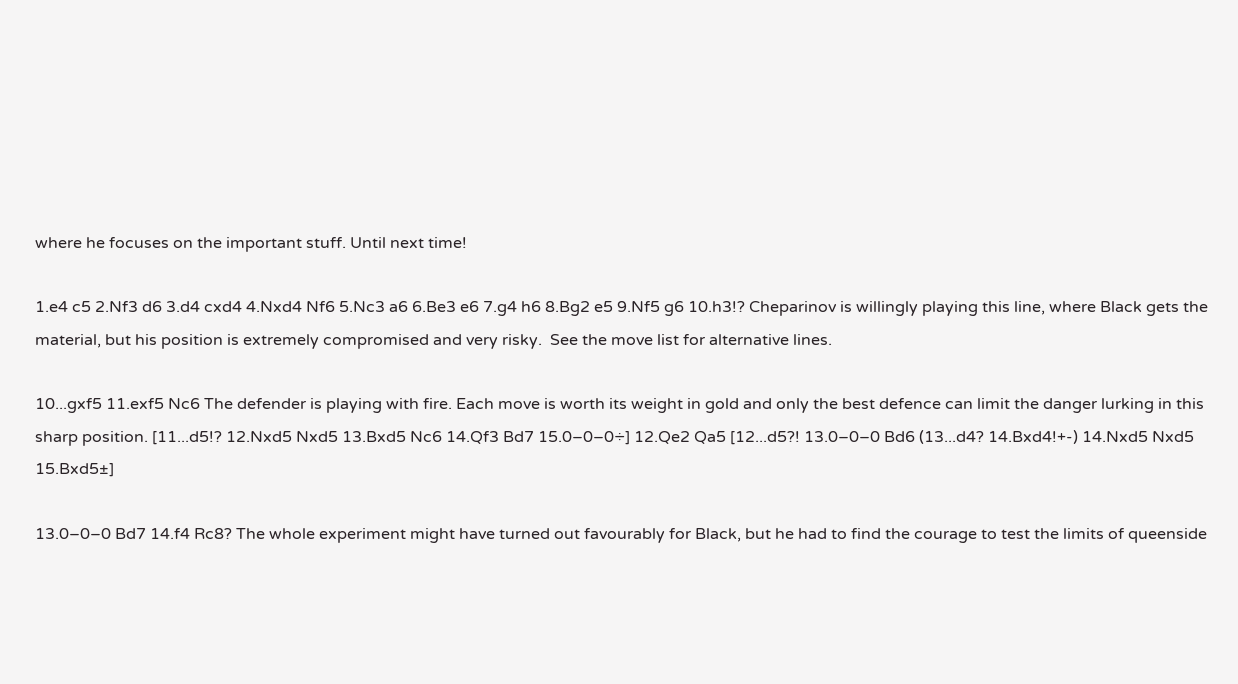where he focuses on the important stuff. Until next time!

1.e4 c5 2.Nf3 d6 3.d4 cxd4 4.Nxd4 Nf6 5.Nc3 a6 6.Be3 e6 7.g4 h6 8.Bg2 e5 9.Nf5 g6 10.h3!? Cheparinov is willingly playing this line, where Black gets the material, but his position is extremely compromised and very risky.  See the move list for alternative lines.

10...gxf5 11.exf5 Nc6 The defender is playing with fire. Each move is worth its weight in gold and only the best defence can limit the danger lurking in this sharp position. [11...d5!? 12.Nxd5 Nxd5 13.Bxd5 Nc6 14.Qf3 Bd7 15.0–0–0÷] 12.Qe2 Qa5 [12...d5?! 13.0–0–0 Bd6 (13...d4? 14.Bxd4!+-) 14.Nxd5 Nxd5 15.Bxd5±]

13.0–0–0 Bd7 14.f4 Rc8? The whole experiment might have turned out favourably for Black, but he had to find the courage to test the limits of queenside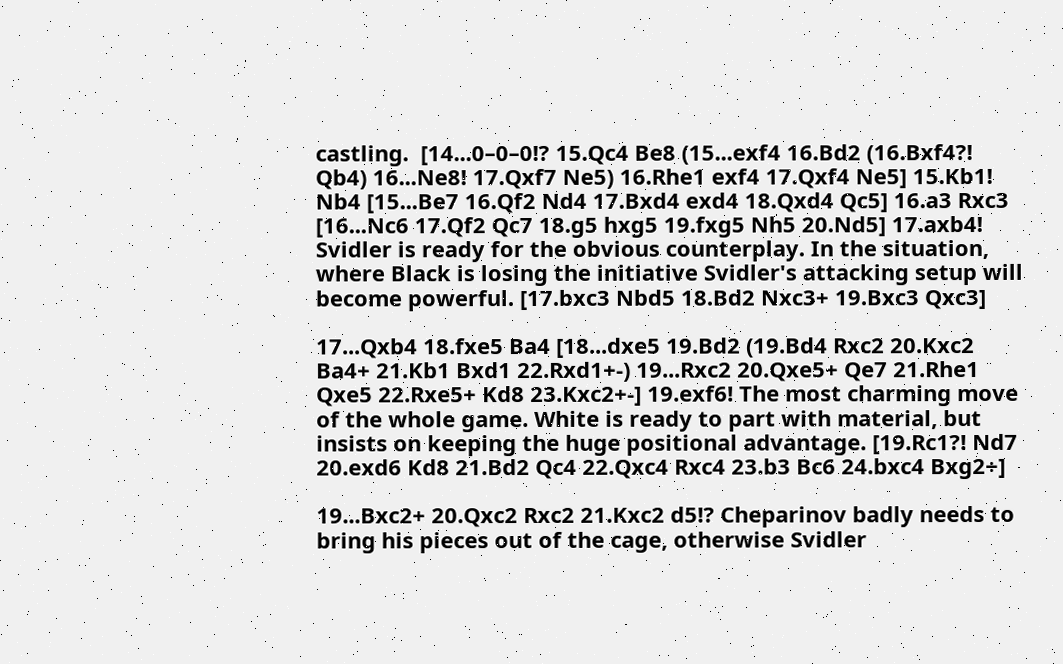castling.  [14...0–0–0!? 15.Qc4 Be8 (15...exf4 16.Bd2 (16.Bxf4?! Qb4) 16...Ne8! 17.Qxf7 Ne5) 16.Rhe1 exf4 17.Qxf4 Ne5] 15.Kb1! Nb4 [15...Be7 16.Qf2 Nd4 17.Bxd4 exd4 18.Qxd4 Qc5] 16.a3 Rxc3 [16...Nc6 17.Qf2 Qc7 18.g5 hxg5 19.fxg5 Nh5 20.Nd5] 17.axb4! Svidler is ready for the obvious counterplay. In the situation, where Black is losing the initiative Svidler's attacking setup will become powerful. [17.bxc3 Nbd5 18.Bd2 Nxc3+ 19.Bxc3 Qxc3]

17...Qxb4 18.fxe5 Ba4 [18...dxe5 19.Bd2 (19.Bd4 Rxc2 20.Kxc2 Ba4+ 21.Kb1 Bxd1 22.Rxd1+-) 19...Rxc2 20.Qxe5+ Qe7 21.Rhe1 Qxe5 22.Rxe5+ Kd8 23.Kxc2+-] 19.exf6! The most charming move of the whole game. White is ready to part with material, but insists on keeping the huge positional advantage. [19.Rc1?! Nd7 20.exd6 Kd8 21.Bd2 Qc4 22.Qxc4 Rxc4 23.b3 Bc6 24.bxc4 Bxg2÷]

19...Bxc2+ 20.Qxc2 Rxc2 21.Kxc2 d5!? Cheparinov badly needs to bring his pieces out of the cage, otherwise Svidler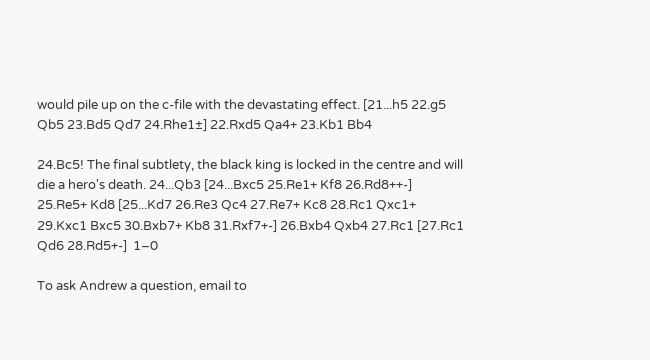would pile up on the c-file with the devastating effect. [21...h5 22.g5 Qb5 23.Bd5 Qd7 24.Rhe1±] 22.Rxd5 Qa4+ 23.Kb1 Bb4

24.Bc5! The final subtlety, the black king is locked in the centre and will die a hero's death. 24...Qb3 [24...Bxc5 25.Re1+ Kf8 26.Rd8++-] 25.Re5+ Kd8 [25...Kd7 26.Re3 Qc4 27.Re7+ Kc8 28.Rc1 Qxc1+ 29.Kxc1 Bxc5 30.Bxb7+ Kb8 31.Rxf7+-] 26.Bxb4 Qxb4 27.Rc1 [27.Rc1 Qd6 28.Rd5+-]  1–0

To ask Andrew a question, email to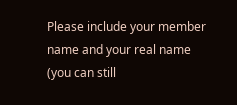Please include your member name and your real name (you can still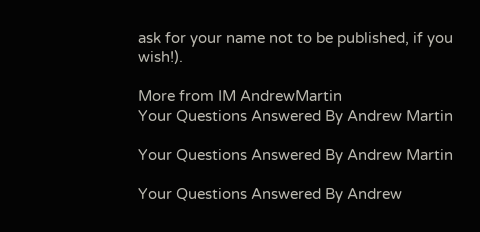ask for your name not to be published, if you wish!).

More from IM AndrewMartin
Your Questions Answered By Andrew Martin

Your Questions Answered By Andrew Martin

Your Questions Answered By Andrew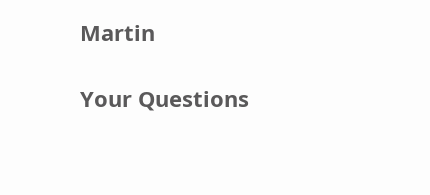Martin

Your Questions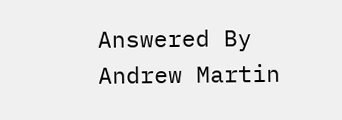Answered By Andrew Martin